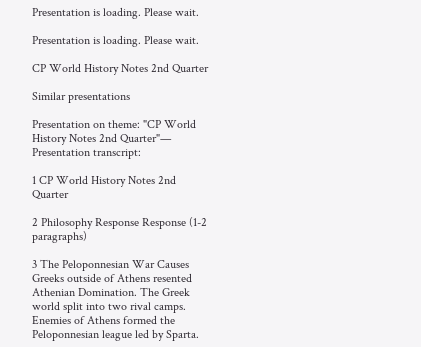Presentation is loading. Please wait.

Presentation is loading. Please wait.

CP World History Notes 2nd Quarter

Similar presentations

Presentation on theme: "CP World History Notes 2nd Quarter"— Presentation transcript:

1 CP World History Notes 2nd Quarter

2 Philosophy Response Response (1-2 paragraphs)

3 The Peloponnesian War Causes
Greeks outside of Athens resented Athenian Domination. The Greek world split into two rival camps. Enemies of Athens formed the Peloponnesian league led by Sparta.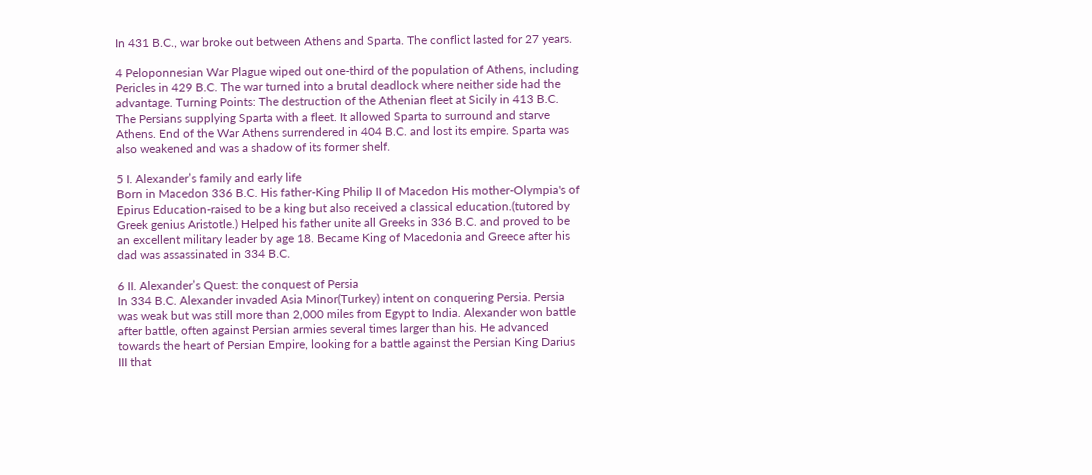In 431 B.C., war broke out between Athens and Sparta. The conflict lasted for 27 years.

4 Peloponnesian War Plague wiped out one-third of the population of Athens, including Pericles in 429 B.C. The war turned into a brutal deadlock where neither side had the advantage. Turning Points: The destruction of the Athenian fleet at Sicily in 413 B.C. The Persians supplying Sparta with a fleet. It allowed Sparta to surround and starve Athens. End of the War Athens surrendered in 404 B.C. and lost its empire. Sparta was also weakened and was a shadow of its former shelf.

5 I. Alexander’s family and early life
Born in Macedon 336 B.C. His father-King Philip II of Macedon His mother-Olympia's of Epirus Education-raised to be a king but also received a classical education.(tutored by Greek genius Aristotle.) Helped his father unite all Greeks in 336 B.C. and proved to be an excellent military leader by age 18. Became King of Macedonia and Greece after his dad was assassinated in 334 B.C.

6 II. Alexander’s Quest: the conquest of Persia
In 334 B.C. Alexander invaded Asia Minor(Turkey) intent on conquering Persia. Persia was weak but was still more than 2,000 miles from Egypt to India. Alexander won battle after battle, often against Persian armies several times larger than his. He advanced towards the heart of Persian Empire, looking for a battle against the Persian King Darius III that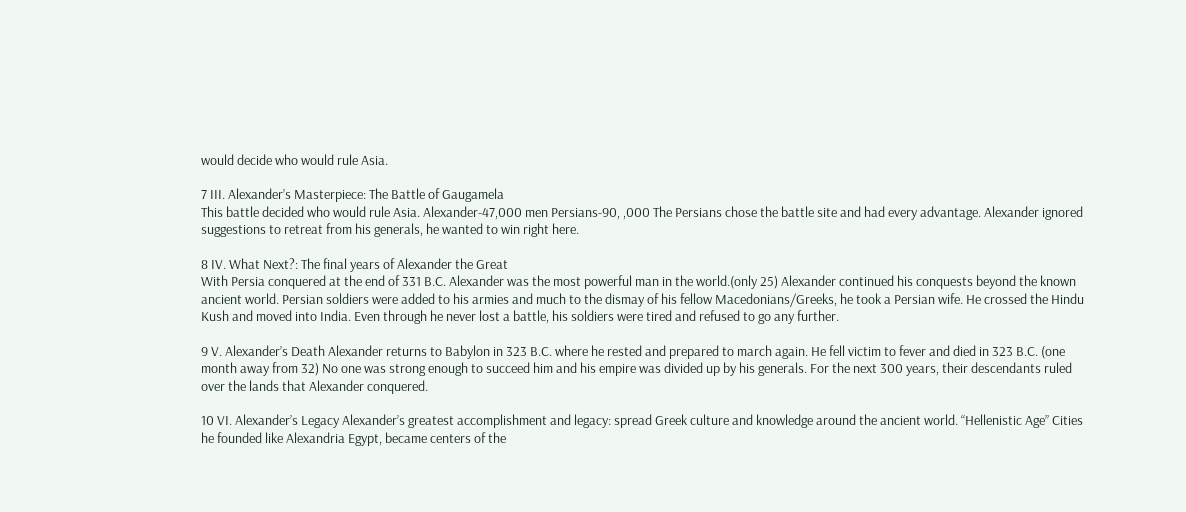would decide who would rule Asia.

7 III. Alexander’s Masterpiece: The Battle of Gaugamela
This battle decided who would rule Asia. Alexander-47,000 men Persians-90, ,000 The Persians chose the battle site and had every advantage. Alexander ignored suggestions to retreat from his generals, he wanted to win right here.

8 IV. What Next?: The final years of Alexander the Great
With Persia conquered at the end of 331 B.C. Alexander was the most powerful man in the world.(only 25) Alexander continued his conquests beyond the known ancient world. Persian soldiers were added to his armies and much to the dismay of his fellow Macedonians/Greeks, he took a Persian wife. He crossed the Hindu Kush and moved into India. Even through he never lost a battle, his soldiers were tired and refused to go any further.

9 V. Alexander’s Death Alexander returns to Babylon in 323 B.C. where he rested and prepared to march again. He fell victim to fever and died in 323 B.C. (one month away from 32) No one was strong enough to succeed him and his empire was divided up by his generals. For the next 300 years, their descendants ruled over the lands that Alexander conquered.

10 VI. Alexander’s Legacy Alexander’s greatest accomplishment and legacy: spread Greek culture and knowledge around the ancient world. “Hellenistic Age” Cities he founded like Alexandria Egypt, became centers of the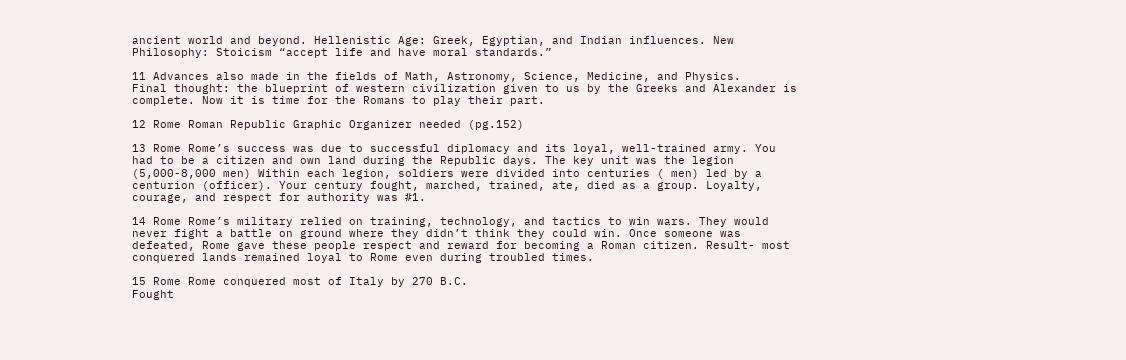ancient world and beyond. Hellenistic Age: Greek, Egyptian, and Indian influences. New Philosophy: Stoicism “accept life and have moral standards.”

11 Advances also made in the fields of Math, Astronomy, Science, Medicine, and Physics.
Final thought: the blueprint of western civilization given to us by the Greeks and Alexander is complete. Now it is time for the Romans to play their part.

12 Rome Roman Republic Graphic Organizer needed (pg.152)

13 Rome Rome’s success was due to successful diplomacy and its loyal, well-trained army. You had to be a citizen and own land during the Republic days. The key unit was the legion (5,000-8,000 men) Within each legion, soldiers were divided into centuries ( men) led by a centurion (officer). Your century fought, marched, trained, ate, died as a group. Loyalty, courage, and respect for authority was #1.

14 Rome Rome’s military relied on training, technology, and tactics to win wars. They would never fight a battle on ground where they didn’t think they could win. Once someone was defeated, Rome gave these people respect and reward for becoming a Roman citizen. Result- most conquered lands remained loyal to Rome even during troubled times.

15 Rome Rome conquered most of Italy by 270 B.C.
Fought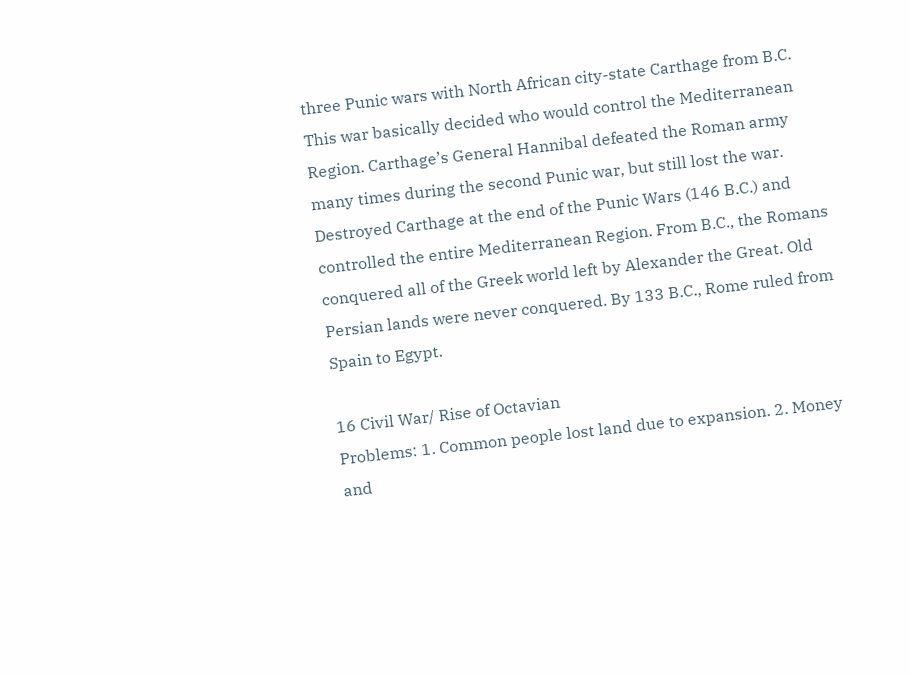three Punic wars with North African city-state Carthage from B.C. This war basically decided who would control the Mediterranean Region. Carthage’s General Hannibal defeated the Roman army many times during the second Punic war, but still lost the war. Destroyed Carthage at the end of the Punic Wars (146 B.C.) and controlled the entire Mediterranean Region. From B.C., the Romans conquered all of the Greek world left by Alexander the Great. Old Persian lands were never conquered. By 133 B.C., Rome ruled from Spain to Egypt.

16 Civil War/ Rise of Octavian
Problems: 1. Common people lost land due to expansion. 2. Money and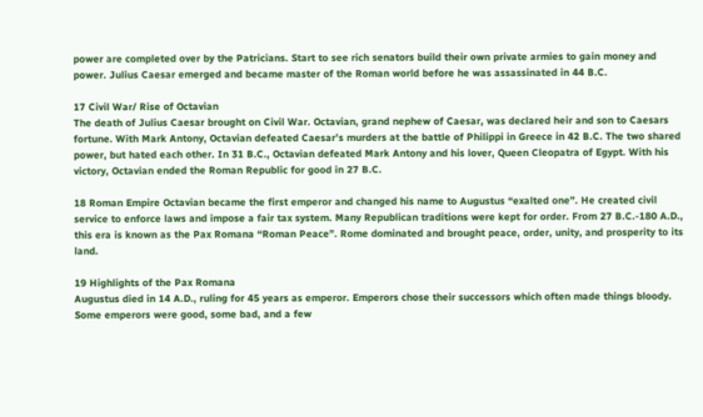power are completed over by the Patricians. Start to see rich senators build their own private armies to gain money and power. Julius Caesar emerged and became master of the Roman world before he was assassinated in 44 B.C.

17 Civil War/ Rise of Octavian
The death of Julius Caesar brought on Civil War. Octavian, grand nephew of Caesar, was declared heir and son to Caesars fortune. With Mark Antony, Octavian defeated Caesar’s murders at the battle of Philippi in Greece in 42 B.C. The two shared power, but hated each other. In 31 B.C., Octavian defeated Mark Antony and his lover, Queen Cleopatra of Egypt. With his victory, Octavian ended the Roman Republic for good in 27 B.C.

18 Roman Empire Octavian became the first emperor and changed his name to Augustus “exalted one”. He created civil service to enforce laws and impose a fair tax system. Many Republican traditions were kept for order. From 27 B.C.-180 A.D., this era is known as the Pax Romana “Roman Peace”. Rome dominated and brought peace, order, unity, and prosperity to its land.

19 Highlights of the Pax Romana
Augustus died in 14 A.D., ruling for 45 years as emperor. Emperors chose their successors which often made things bloody. Some emperors were good, some bad, and a few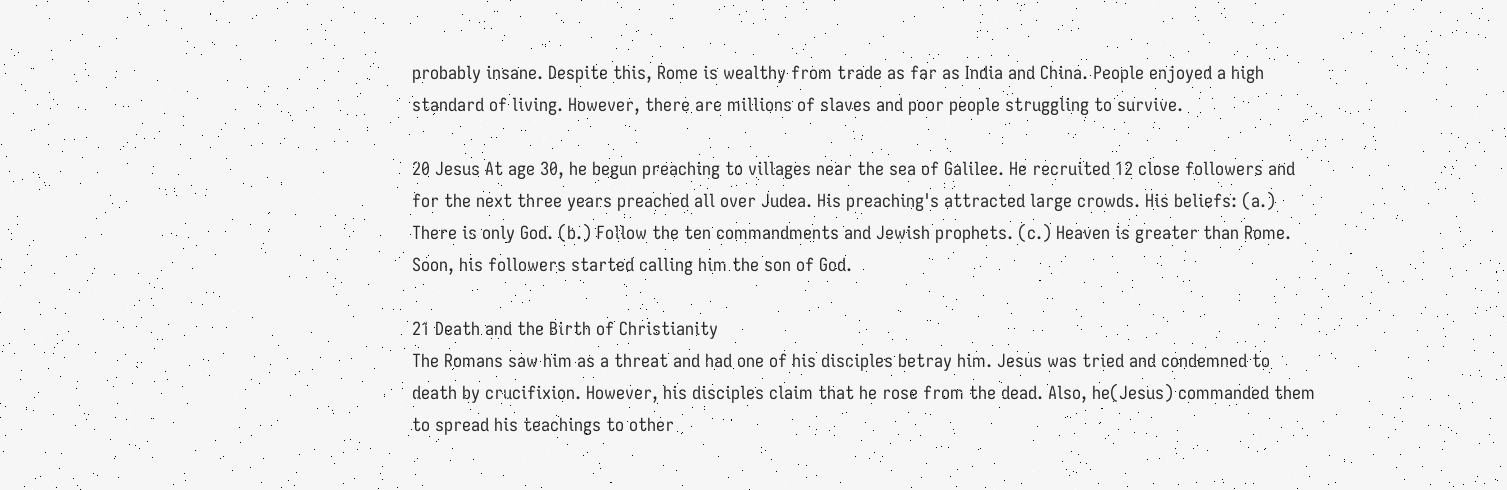probably insane. Despite this, Rome is wealthy from trade as far as India and China. People enjoyed a high standard of living. However, there are millions of slaves and poor people struggling to survive.

20 Jesus At age 30, he begun preaching to villages near the sea of Galilee. He recruited 12 close followers and for the next three years preached all over Judea. His preaching's attracted large crowds. His beliefs: (a.) There is only God. (b.) Follow the ten commandments and Jewish prophets. (c.) Heaven is greater than Rome. Soon, his followers started calling him the son of God.

21 Death and the Birth of Christianity
The Romans saw him as a threat and had one of his disciples betray him. Jesus was tried and condemned to death by crucifixion. However, his disciples claim that he rose from the dead. Also, he(Jesus) commanded them to spread his teachings to other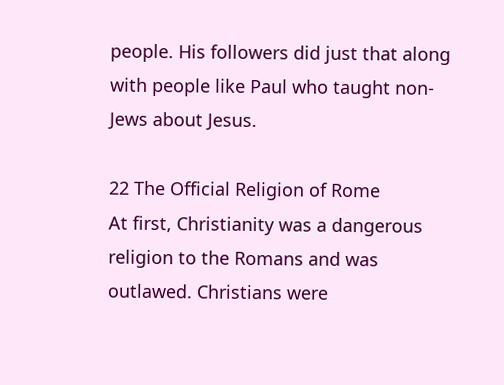people. His followers did just that along with people like Paul who taught non-Jews about Jesus.

22 The Official Religion of Rome
At first, Christianity was a dangerous religion to the Romans and was outlawed. Christians were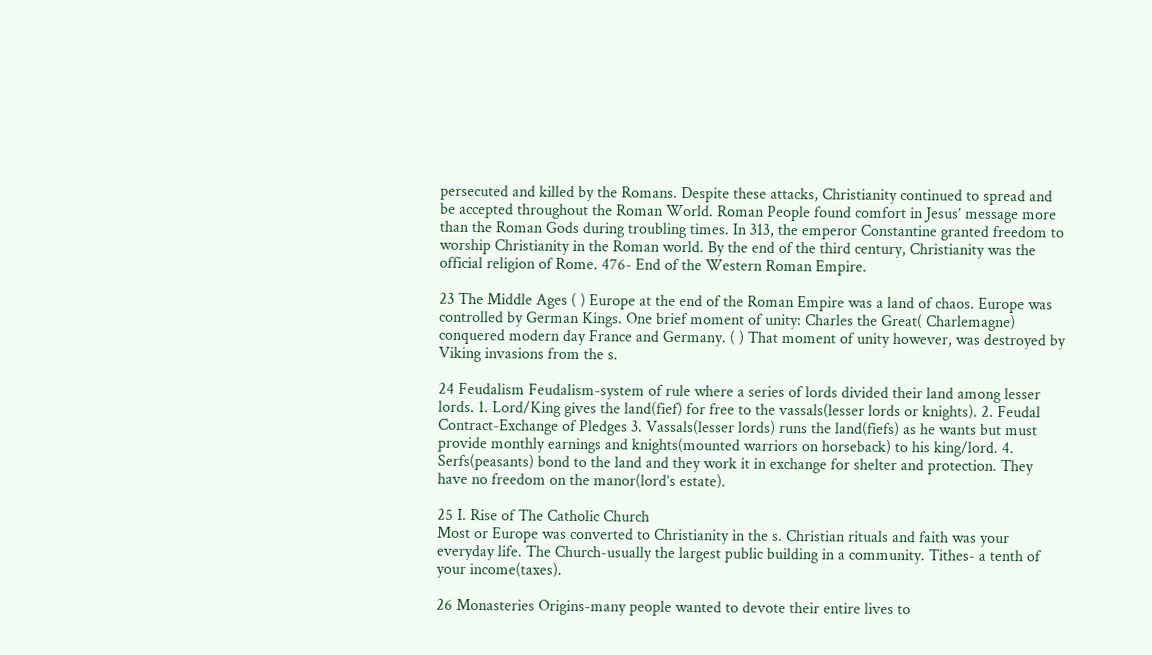persecuted and killed by the Romans. Despite these attacks, Christianity continued to spread and be accepted throughout the Roman World. Roman People found comfort in Jesus’ message more than the Roman Gods during troubling times. In 313, the emperor Constantine granted freedom to worship Christianity in the Roman world. By the end of the third century, Christianity was the official religion of Rome. 476- End of the Western Roman Empire.

23 The Middle Ages ( ) Europe at the end of the Roman Empire was a land of chaos. Europe was controlled by German Kings. One brief moment of unity: Charles the Great( Charlemagne) conquered modern day France and Germany. ( ) That moment of unity however, was destroyed by Viking invasions from the s.

24 Feudalism Feudalism-system of rule where a series of lords divided their land among lesser lords. 1. Lord/King gives the land(fief) for free to the vassals(lesser lords or knights). 2. Feudal Contract-Exchange of Pledges 3. Vassals(lesser lords) runs the land(fiefs) as he wants but must provide monthly earnings and knights(mounted warriors on horseback) to his king/lord. 4. Serfs(peasants) bond to the land and they work it in exchange for shelter and protection. They have no freedom on the manor(lord’s estate).

25 I. Rise of The Catholic Church
Most or Europe was converted to Christianity in the s. Christian rituals and faith was your everyday life. The Church-usually the largest public building in a community. Tithes- a tenth of your income(taxes).

26 Monasteries Origins-many people wanted to devote their entire lives to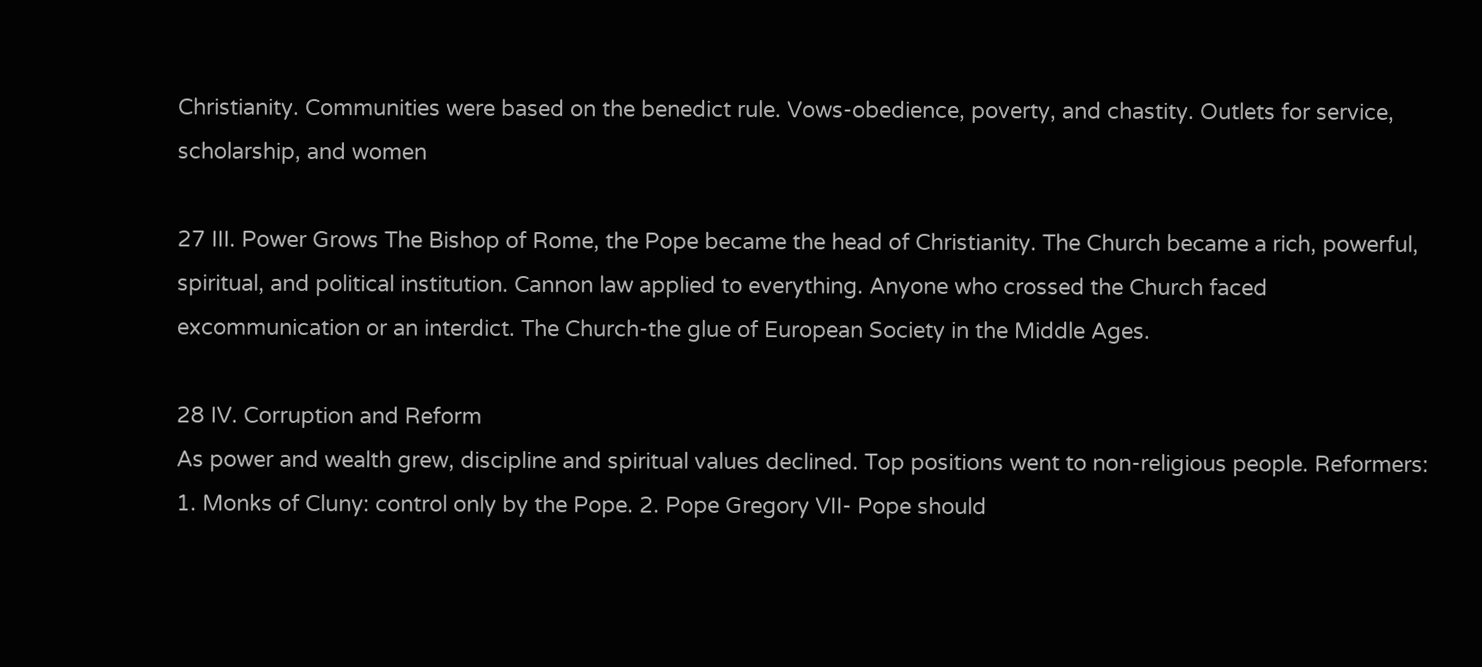Christianity. Communities were based on the benedict rule. Vows-obedience, poverty, and chastity. Outlets for service, scholarship, and women

27 III. Power Grows The Bishop of Rome, the Pope became the head of Christianity. The Church became a rich, powerful, spiritual, and political institution. Cannon law applied to everything. Anyone who crossed the Church faced excommunication or an interdict. The Church-the glue of European Society in the Middle Ages.

28 IV. Corruption and Reform
As power and wealth grew, discipline and spiritual values declined. Top positions went to non-religious people. Reformers: 1. Monks of Cluny: control only by the Pope. 2. Pope Gregory VII- Pope should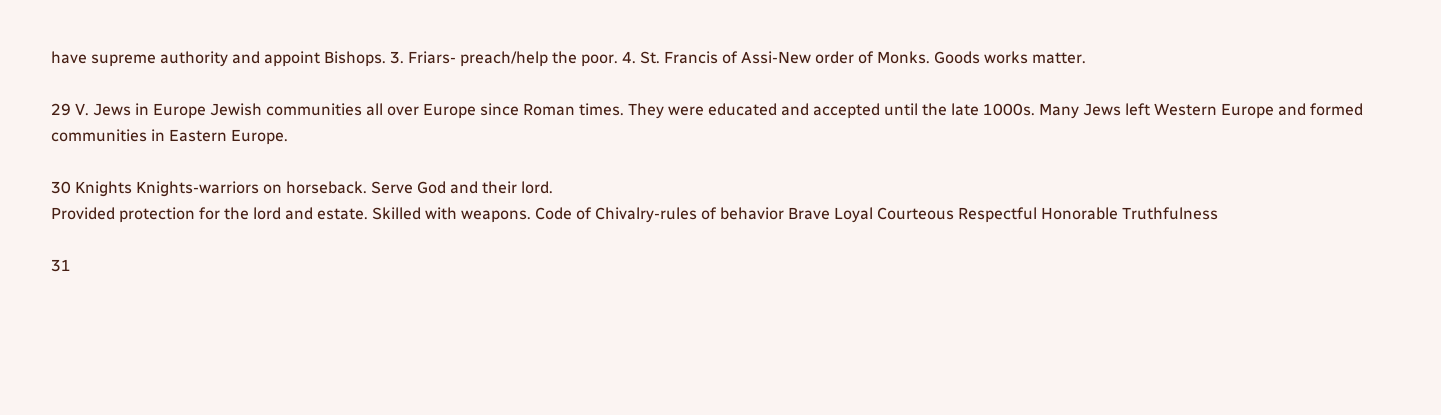have supreme authority and appoint Bishops. 3. Friars- preach/help the poor. 4. St. Francis of Assi-New order of Monks. Goods works matter.

29 V. Jews in Europe Jewish communities all over Europe since Roman times. They were educated and accepted until the late 1000s. Many Jews left Western Europe and formed communities in Eastern Europe.

30 Knights Knights-warriors on horseback. Serve God and their lord.
Provided protection for the lord and estate. Skilled with weapons. Code of Chivalry-rules of behavior Brave Loyal Courteous Respectful Honorable Truthfulness

31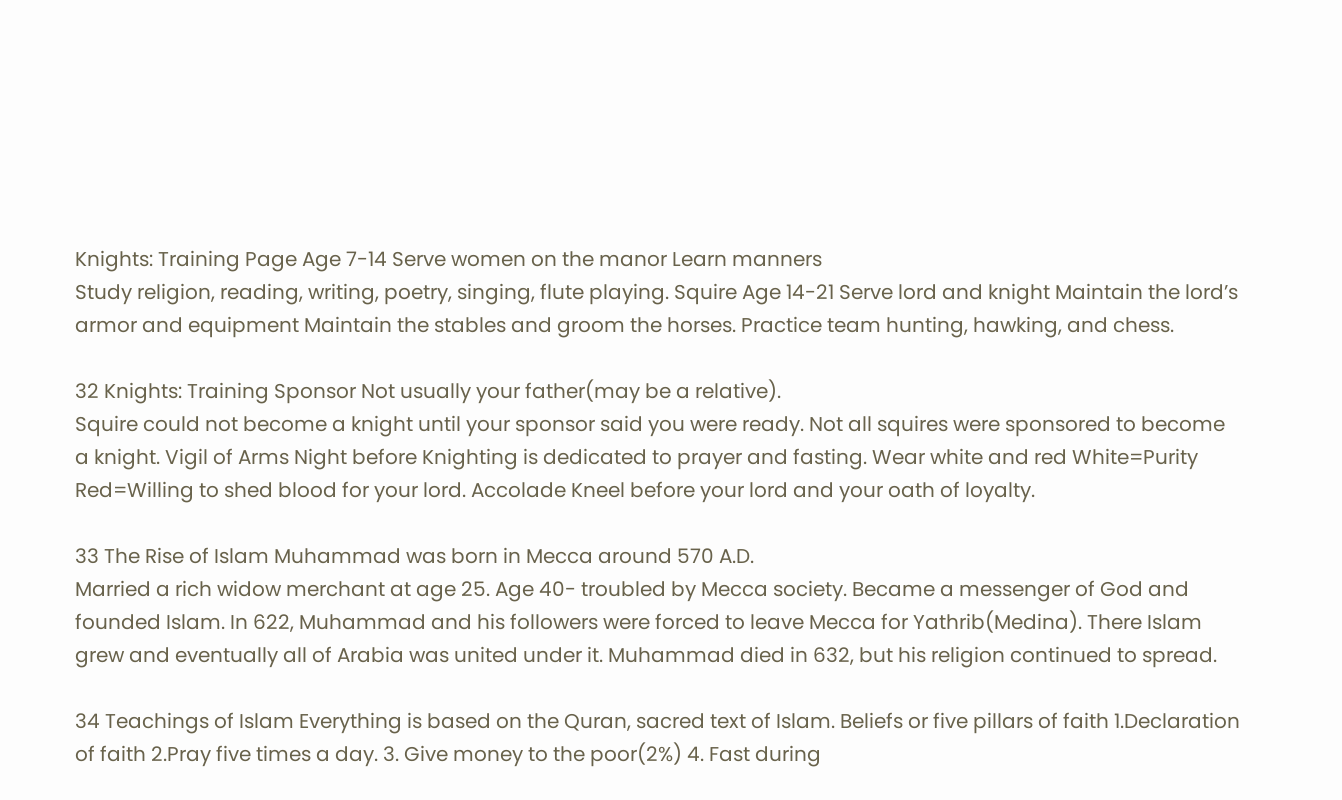Knights: Training Page Age 7-14 Serve women on the manor Learn manners
Study religion, reading, writing, poetry, singing, flute playing. Squire Age 14-21 Serve lord and knight Maintain the lord’s armor and equipment Maintain the stables and groom the horses. Practice team hunting, hawking, and chess.

32 Knights: Training Sponsor Not usually your father(may be a relative).
Squire could not become a knight until your sponsor said you were ready. Not all squires were sponsored to become a knight. Vigil of Arms Night before Knighting is dedicated to prayer and fasting. Wear white and red White=Purity Red=Willing to shed blood for your lord. Accolade Kneel before your lord and your oath of loyalty.

33 The Rise of Islam Muhammad was born in Mecca around 570 A.D.
Married a rich widow merchant at age 25. Age 40- troubled by Mecca society. Became a messenger of God and founded Islam. In 622, Muhammad and his followers were forced to leave Mecca for Yathrib(Medina). There Islam grew and eventually all of Arabia was united under it. Muhammad died in 632, but his religion continued to spread.

34 Teachings of Islam Everything is based on the Quran, sacred text of Islam. Beliefs or five pillars of faith 1.Declaration of faith 2.Pray five times a day. 3. Give money to the poor(2%) 4. Fast during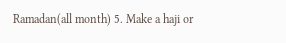Ramadan(all month) 5. Make a haji or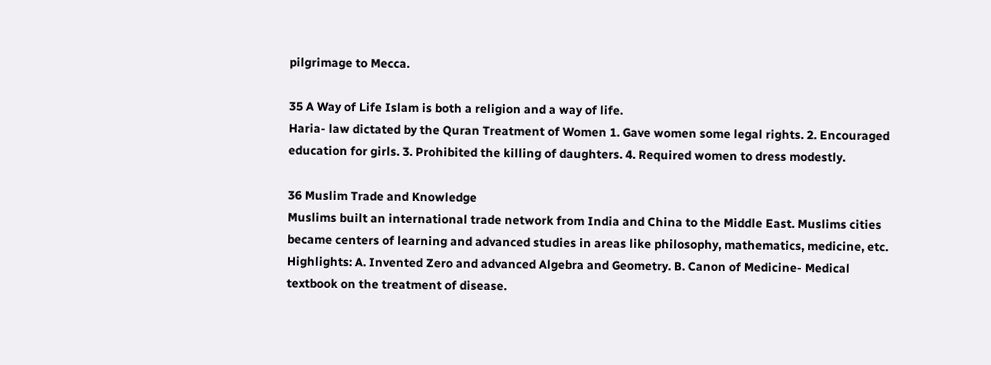pilgrimage to Mecca.

35 A Way of Life Islam is both a religion and a way of life.
Haria- law dictated by the Quran Treatment of Women 1. Gave women some legal rights. 2. Encouraged education for girls. 3. Prohibited the killing of daughters. 4. Required women to dress modestly.

36 Muslim Trade and Knowledge
Muslims built an international trade network from India and China to the Middle East. Muslims cities became centers of learning and advanced studies in areas like philosophy, mathematics, medicine, etc. Highlights: A. Invented Zero and advanced Algebra and Geometry. B. Canon of Medicine- Medical textbook on the treatment of disease.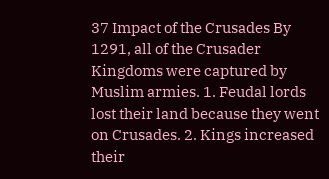37 Impact of the Crusades By 1291, all of the Crusader Kingdoms were captured by Muslim armies. 1. Feudal lords lost their land because they went on Crusades. 2. Kings increased their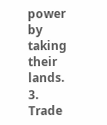power by taking their lands. 3. Trade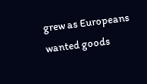grew as Europeans wanted goods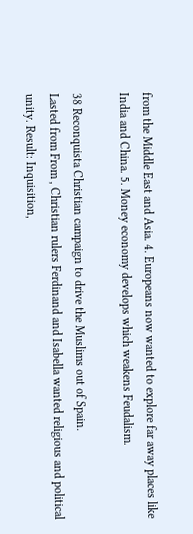from the Middle East and Asia. 4. Europeans now wanted to explore far away places like India and China. 5. Money economy develops which weakens Feudalism.

38 Reconquista Christian campaign to drive the Muslims out of Spain.
Lasted from From , Christian rulers Ferdinand and Isabella wanted religious and political unity. Result: Inquisition,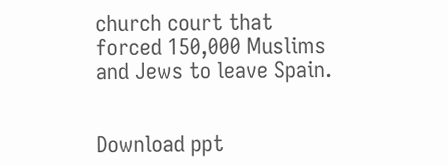church court that forced 150,000 Muslims and Jews to leave Spain.


Download ppt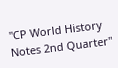"CP World History Notes 2nd Quarter"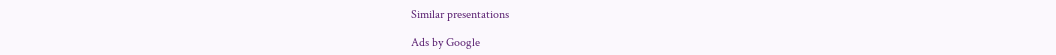Similar presentations

Ads by Google